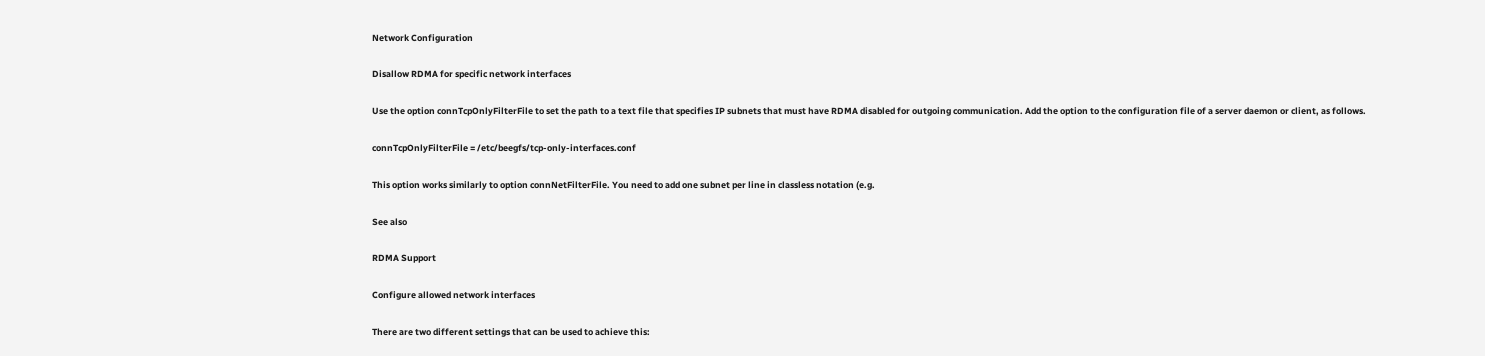Network Configuration

Disallow RDMA for specific network interfaces

Use the option connTcpOnlyFilterFile to set the path to a text file that specifies IP subnets that must have RDMA disabled for outgoing communication. Add the option to the configuration file of a server daemon or client, as follows.

connTcpOnlyFilterFile = /etc/beegfs/tcp-only-interfaces.conf

This option works similarly to option connNetFilterFile. You need to add one subnet per line in classless notation (e.g.

See also

RDMA Support

Configure allowed network interfaces

There are two different settings that can be used to achieve this: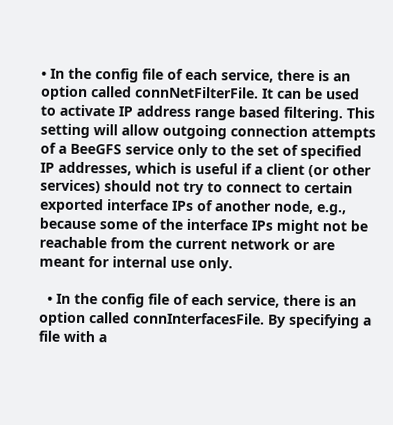• In the config file of each service, there is an option called connNetFilterFile. It can be used to activate IP address range based filtering. This setting will allow outgoing connection attempts of a BeeGFS service only to the set of specified IP addresses, which is useful if a client (or other services) should not try to connect to certain exported interface IPs of another node, e.g., because some of the interface IPs might not be reachable from the current network or are meant for internal use only.

  • In the config file of each service, there is an option called connInterfacesFile. By specifying a file with a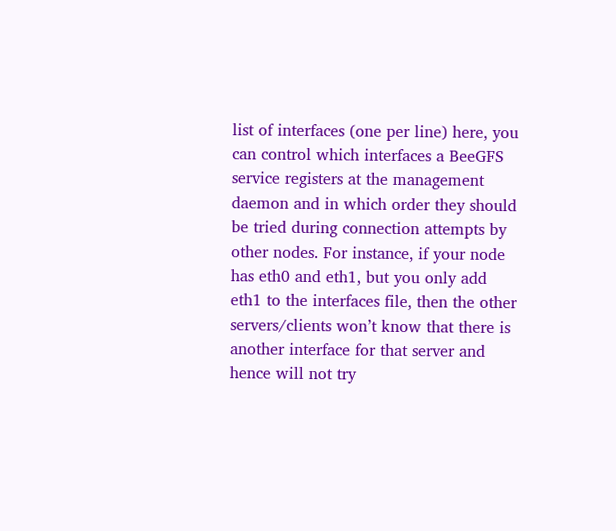list of interfaces (one per line) here, you can control which interfaces a BeeGFS service registers at the management daemon and in which order they should be tried during connection attempts by other nodes. For instance, if your node has eth0 and eth1, but you only add eth1 to the interfaces file, then the other servers/clients won’t know that there is another interface for that server and hence will not try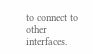to connect to other interfaces.